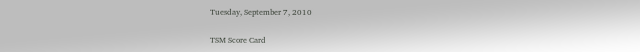Tuesday, September 7, 2010

TSM Score Card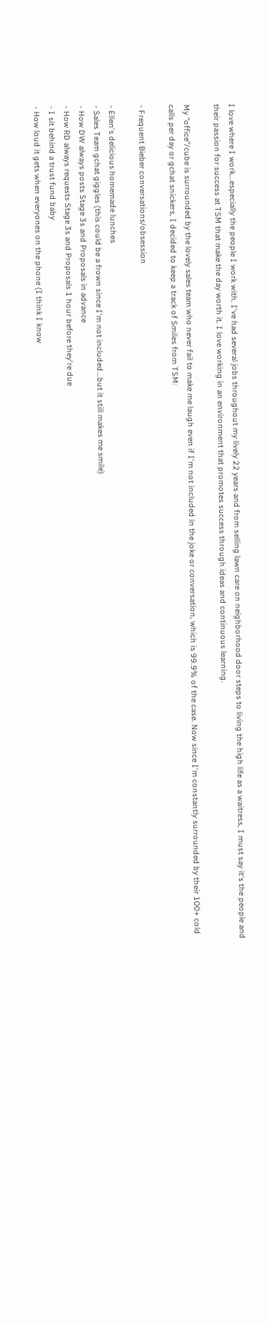I love where I work...especially the people I work with. I've had several jobs throughout my lively 22 years and from selling lawn care on neighborhood door steps to living the high life as a waitress, I must say it's the people and their passion for success at TSM that make the day worth it. I love working in an environment that promotes success through ideas and continuous learning.

My "office"/cube is surrounded by the lovely sales team who never fail to make me laugh even if I'm not included in the joke or conversation, which is 99.9% of the case. Now since I'm constantly surrounded by their 100+ cold calls per day or gchat snickers, I decided to keep a track of Smiles from TSM:

- Frequent Bieber conversations/obsession

- Ellen's delicious homemade lunches
- Sales Team gchat giggles (this could be a frown since I'm not included...but it still makes me smile)
- How DW always posts Stage 3s and Proposals in advance
- How RD always requests Stage 3s and Proposals 1 hour before they're due
- I sit behind a trust fund baby
- How loud it gets when everyones on the phone (I think I know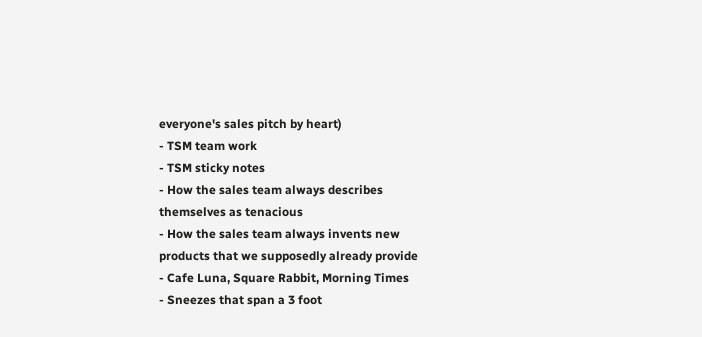everyone's sales pitch by heart)
- TSM team work
- TSM sticky notes
- How the sales team always describes themselves as tenacious
- How the sales team always invents new products that we supposedly already provide
- Cafe Luna, Square Rabbit, Morning Times
- Sneezes that span a 3 foot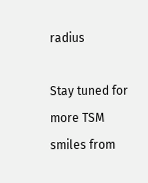radius

Stay tuned for more TSM smiles from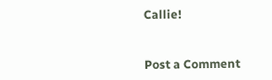Callie!


Post a Comment